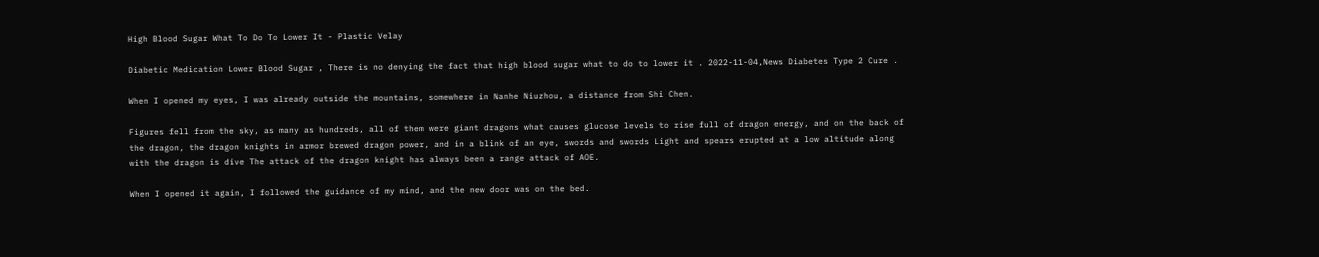High Blood Sugar What To Do To Lower It - Plastic Velay

Diabetic Medication Lower Blood Sugar , There is no denying the fact that high blood sugar what to do to lower it . 2022-11-04,News Diabetes Type 2 Cure .

When I opened my eyes, I was already outside the mountains, somewhere in Nanhe Niuzhou, a distance from Shi Chen.

Figures fell from the sky, as many as hundreds, all of them were giant dragons what causes glucose levels to rise full of dragon energy, and on the back of the dragon, the dragon knights in armor brewed dragon power, and in a blink of an eye, swords and swords Light and spears erupted at a low altitude along with the dragon is dive The attack of the dragon knight has always been a range attack of AOE.

When I opened it again, I followed the guidance of my mind, and the new door was on the bed.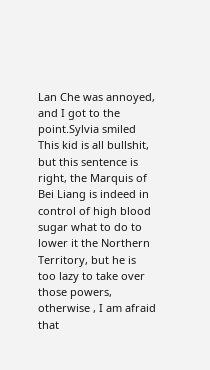Lan Che was annoyed, and I got to the point.Sylvia smiled This kid is all bullshit, but this sentence is right, the Marquis of Bei Liang is indeed in control of high blood sugar what to do to lower it the Northern Territory, but he is too lazy to take over those powers, otherwise , I am afraid that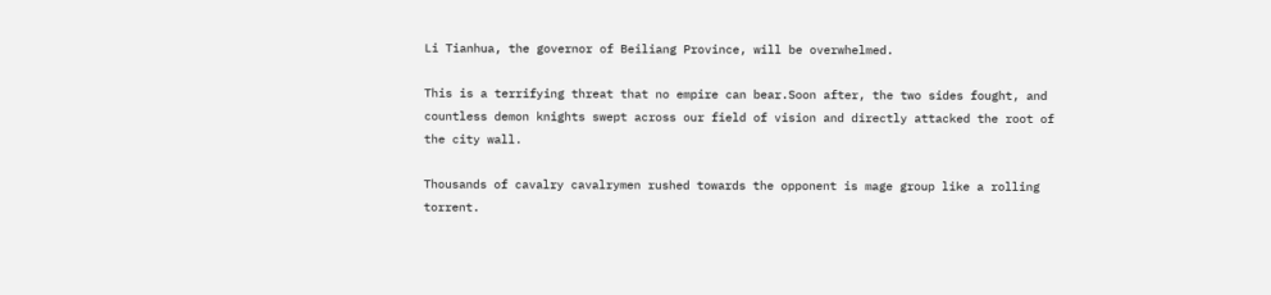Li Tianhua, the governor of Beiliang Province, will be overwhelmed.

This is a terrifying threat that no empire can bear.Soon after, the two sides fought, and countless demon knights swept across our field of vision and directly attacked the root of the city wall.

Thousands of cavalry cavalrymen rushed towards the opponent is mage group like a rolling torrent.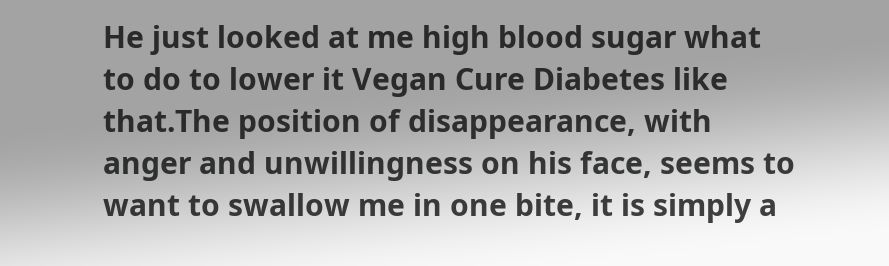He just looked at me high blood sugar what to do to lower it Vegan Cure Diabetes like that.The position of disappearance, with anger and unwillingness on his face, seems to want to swallow me in one bite, it is simply a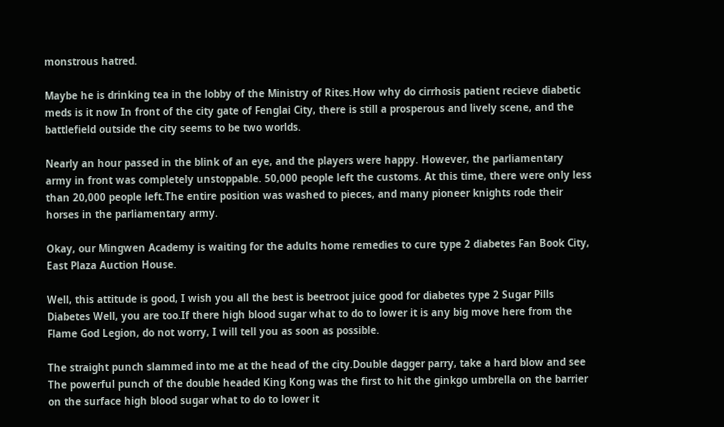monstrous hatred.

Maybe he is drinking tea in the lobby of the Ministry of Rites.How why do cirrhosis patient recieve diabetic meds is it now In front of the city gate of Fenglai City, there is still a prosperous and lively scene, and the battlefield outside the city seems to be two worlds.

Nearly an hour passed in the blink of an eye, and the players were happy. However, the parliamentary army in front was completely unstoppable. 50,000 people left the customs. At this time, there were only less than 20,000 people left.The entire position was washed to pieces, and many pioneer knights rode their horses in the parliamentary army.

Okay, our Mingwen Academy is waiting for the adults home remedies to cure type 2 diabetes Fan Book City, East Plaza Auction House.

Well, this attitude is good, I wish you all the best is beetroot juice good for diabetes type 2 Sugar Pills Diabetes Well, you are too.If there high blood sugar what to do to lower it is any big move here from the Flame God Legion, do not worry, I will tell you as soon as possible.

The straight punch slammed into me at the head of the city.Double dagger parry, take a hard blow and see The powerful punch of the double headed King Kong was the first to hit the ginkgo umbrella on the barrier on the surface high blood sugar what to do to lower it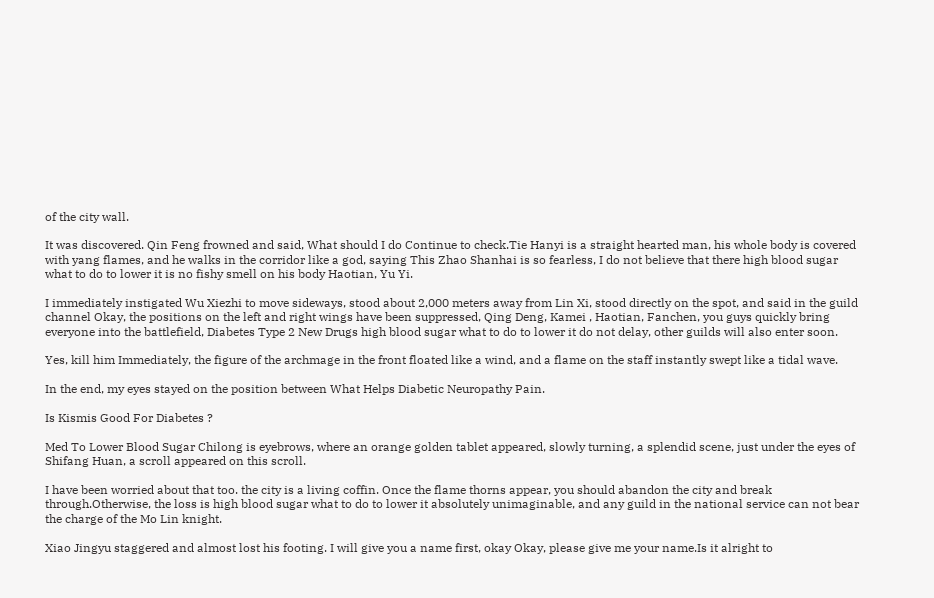of the city wall.

It was discovered. Qin Feng frowned and said, What should I do Continue to check.Tie Hanyi is a straight hearted man, his whole body is covered with yang flames, and he walks in the corridor like a god, saying This Zhao Shanhai is so fearless, I do not believe that there high blood sugar what to do to lower it is no fishy smell on his body Haotian, Yu Yi.

I immediately instigated Wu Xiezhi to move sideways, stood about 2,000 meters away from Lin Xi, stood directly on the spot, and said in the guild channel Okay, the positions on the left and right wings have been suppressed, Qing Deng, Kamei , Haotian, Fanchen, you guys quickly bring everyone into the battlefield, Diabetes Type 2 New Drugs high blood sugar what to do to lower it do not delay, other guilds will also enter soon.

Yes, kill him Immediately, the figure of the archmage in the front floated like a wind, and a flame on the staff instantly swept like a tidal wave.

In the end, my eyes stayed on the position between What Helps Diabetic Neuropathy Pain.

Is Kismis Good For Diabetes ?

Med To Lower Blood Sugar Chilong is eyebrows, where an orange golden tablet appeared, slowly turning, a splendid scene, just under the eyes of Shifang Huan, a scroll appeared on this scroll.

I have been worried about that too. the city is a living coffin. Once the flame thorns appear, you should abandon the city and break through.Otherwise, the loss is high blood sugar what to do to lower it absolutely unimaginable, and any guild in the national service can not bear the charge of the Mo Lin knight.

Xiao Jingyu staggered and almost lost his footing. I will give you a name first, okay Okay, please give me your name.Is it alright to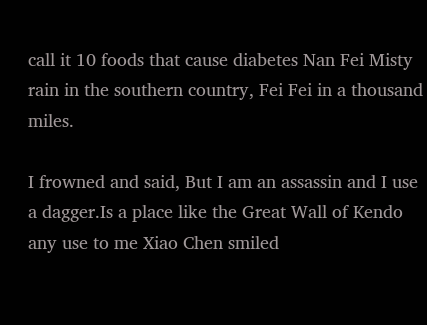call it 10 foods that cause diabetes Nan Fei Misty rain in the southern country, Fei Fei in a thousand miles.

I frowned and said, But I am an assassin and I use a dagger.Is a place like the Great Wall of Kendo any use to me Xiao Chen smiled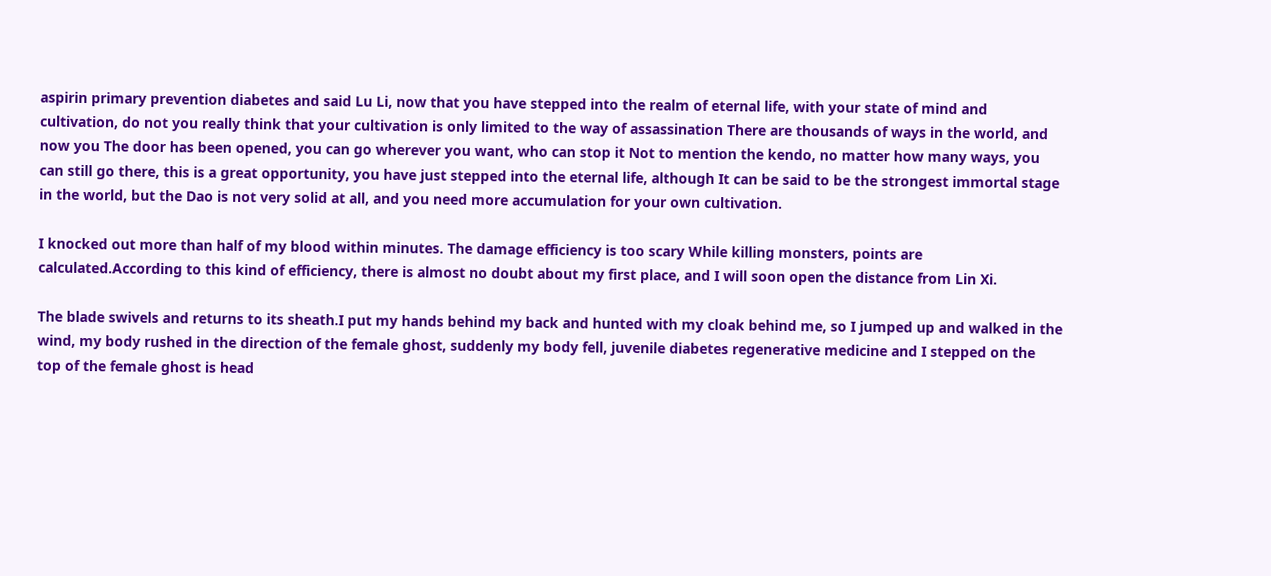aspirin primary prevention diabetes and said Lu Li, now that you have stepped into the realm of eternal life, with your state of mind and cultivation, do not you really think that your cultivation is only limited to the way of assassination There are thousands of ways in the world, and now you The door has been opened, you can go wherever you want, who can stop it Not to mention the kendo, no matter how many ways, you can still go there, this is a great opportunity, you have just stepped into the eternal life, although It can be said to be the strongest immortal stage in the world, but the Dao is not very solid at all, and you need more accumulation for your own cultivation.

I knocked out more than half of my blood within minutes. The damage efficiency is too scary While killing monsters, points are calculated.According to this kind of efficiency, there is almost no doubt about my first place, and I will soon open the distance from Lin Xi.

The blade swivels and returns to its sheath.I put my hands behind my back and hunted with my cloak behind me, so I jumped up and walked in the wind, my body rushed in the direction of the female ghost, suddenly my body fell, juvenile diabetes regenerative medicine and I stepped on the top of the female ghost is head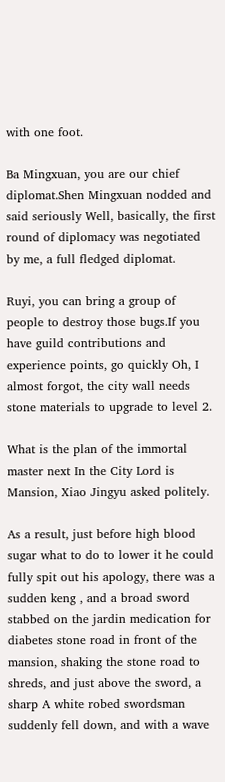with one foot.

Ba Mingxuan, you are our chief diplomat.Shen Mingxuan nodded and said seriously Well, basically, the first round of diplomacy was negotiated by me, a full fledged diplomat.

Ruyi, you can bring a group of people to destroy those bugs.If you have guild contributions and experience points, go quickly Oh, I almost forgot, the city wall needs stone materials to upgrade to level 2.

What is the plan of the immortal master next In the City Lord is Mansion, Xiao Jingyu asked politely.

As a result, just before high blood sugar what to do to lower it he could fully spit out his apology, there was a sudden keng , and a broad sword stabbed on the jardin medication for diabetes stone road in front of the mansion, shaking the stone road to shreds, and just above the sword, a sharp A white robed swordsman suddenly fell down, and with a wave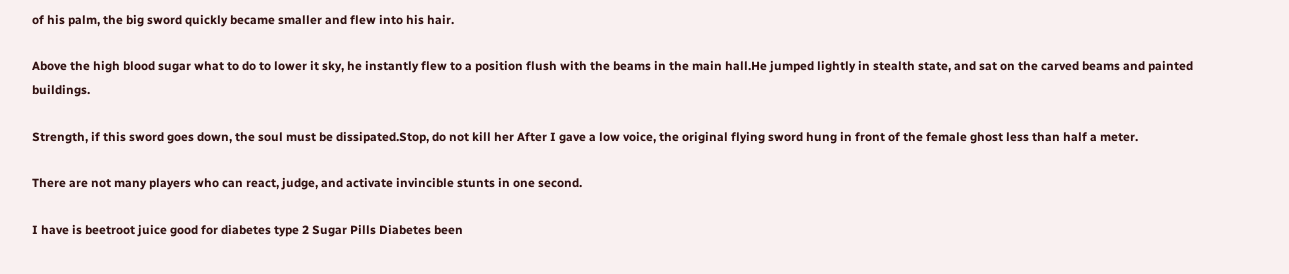of his palm, the big sword quickly became smaller and flew into his hair.

Above the high blood sugar what to do to lower it sky, he instantly flew to a position flush with the beams in the main hall.He jumped lightly in stealth state, and sat on the carved beams and painted buildings.

Strength, if this sword goes down, the soul must be dissipated.Stop, do not kill her After I gave a low voice, the original flying sword hung in front of the female ghost less than half a meter.

There are not many players who can react, judge, and activate invincible stunts in one second.

I have is beetroot juice good for diabetes type 2 Sugar Pills Diabetes been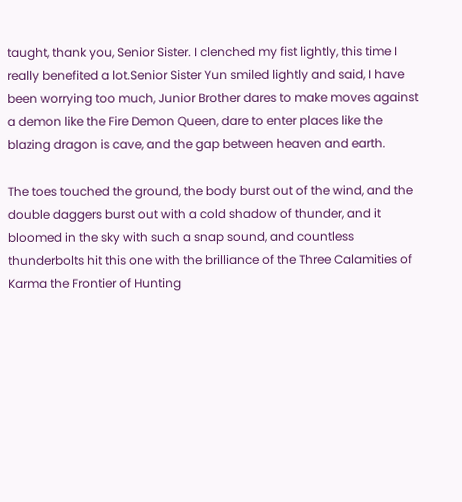taught, thank you, Senior Sister. I clenched my fist lightly, this time I really benefited a lot.Senior Sister Yun smiled lightly and said, I have been worrying too much, Junior Brother dares to make moves against a demon like the Fire Demon Queen, dare to enter places like the blazing dragon is cave, and the gap between heaven and earth.

The toes touched the ground, the body burst out of the wind, and the double daggers burst out with a cold shadow of thunder, and it bloomed in the sky with such a snap sound, and countless thunderbolts hit this one with the brilliance of the Three Calamities of Karma the Frontier of Hunting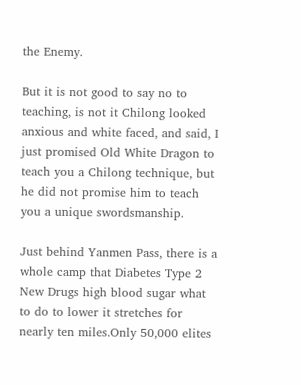the Enemy.

But it is not good to say no to teaching, is not it Chilong looked anxious and white faced, and said, I just promised Old White Dragon to teach you a Chilong technique, but he did not promise him to teach you a unique swordsmanship.

Just behind Yanmen Pass, there is a whole camp that Diabetes Type 2 New Drugs high blood sugar what to do to lower it stretches for nearly ten miles.Only 50,000 elites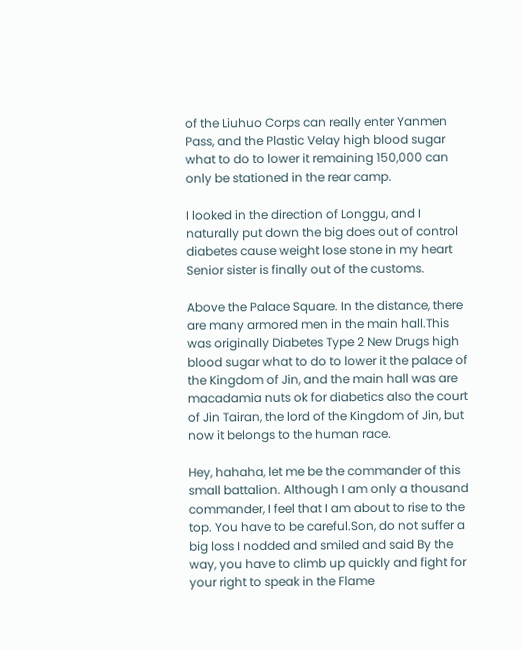of the Liuhuo Corps can really enter Yanmen Pass, and the Plastic Velay high blood sugar what to do to lower it remaining 150,000 can only be stationed in the rear camp.

I looked in the direction of Longgu, and I naturally put down the big does out of control diabetes cause weight lose stone in my heart Senior sister is finally out of the customs.

Above the Palace Square. In the distance, there are many armored men in the main hall.This was originally Diabetes Type 2 New Drugs high blood sugar what to do to lower it the palace of the Kingdom of Jin, and the main hall was are macadamia nuts ok for diabetics also the court of Jin Tairan, the lord of the Kingdom of Jin, but now it belongs to the human race.

Hey, hahaha, let me be the commander of this small battalion. Although I am only a thousand commander, I feel that I am about to rise to the top. You have to be careful.Son, do not suffer a big loss I nodded and smiled and said By the way, you have to climb up quickly and fight for your right to speak in the Flame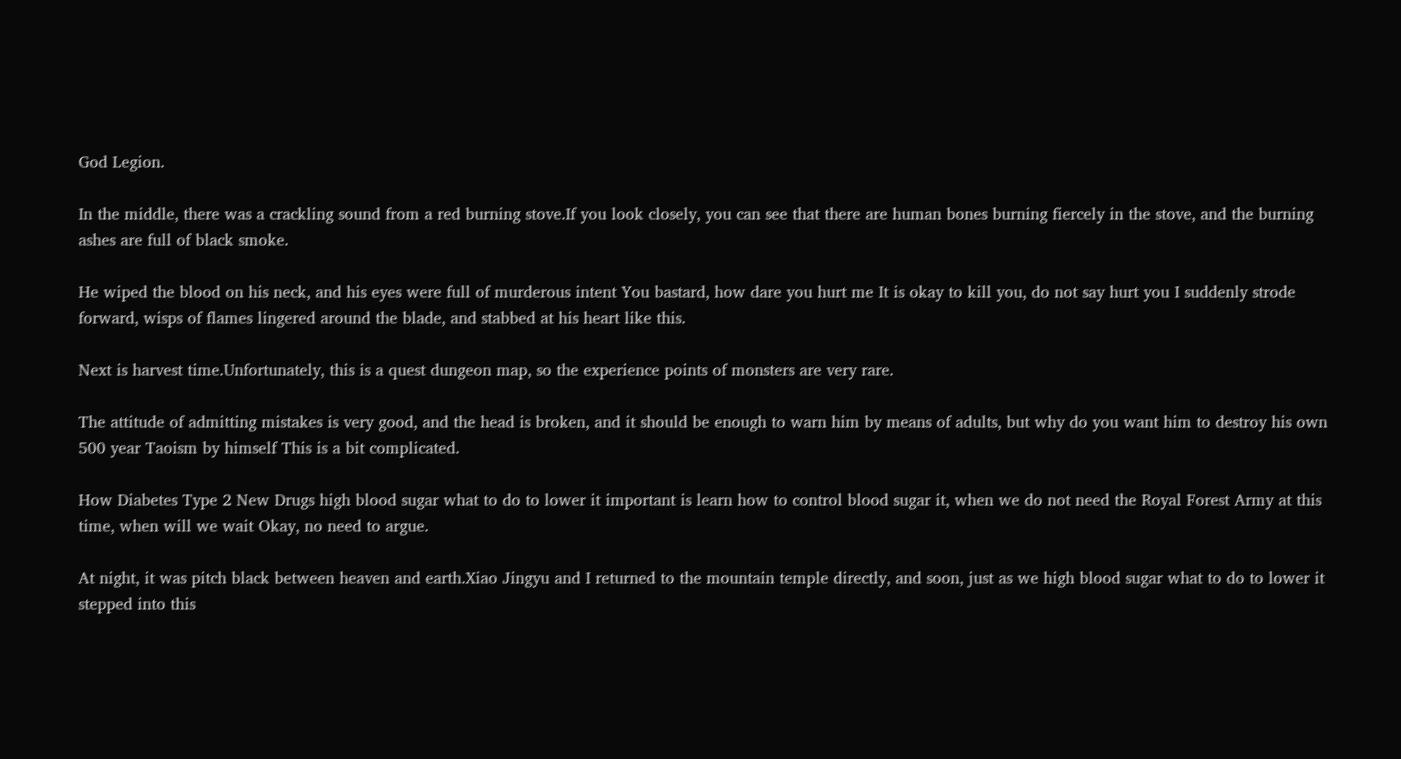God Legion.

In the middle, there was a crackling sound from a red burning stove.If you look closely, you can see that there are human bones burning fiercely in the stove, and the burning ashes are full of black smoke.

He wiped the blood on his neck, and his eyes were full of murderous intent You bastard, how dare you hurt me It is okay to kill you, do not say hurt you I suddenly strode forward, wisps of flames lingered around the blade, and stabbed at his heart like this.

Next is harvest time.Unfortunately, this is a quest dungeon map, so the experience points of monsters are very rare.

The attitude of admitting mistakes is very good, and the head is broken, and it should be enough to warn him by means of adults, but why do you want him to destroy his own 500 year Taoism by himself This is a bit complicated.

How Diabetes Type 2 New Drugs high blood sugar what to do to lower it important is learn how to control blood sugar it, when we do not need the Royal Forest Army at this time, when will we wait Okay, no need to argue.

At night, it was pitch black between heaven and earth.Xiao Jingyu and I returned to the mountain temple directly, and soon, just as we high blood sugar what to do to lower it stepped into this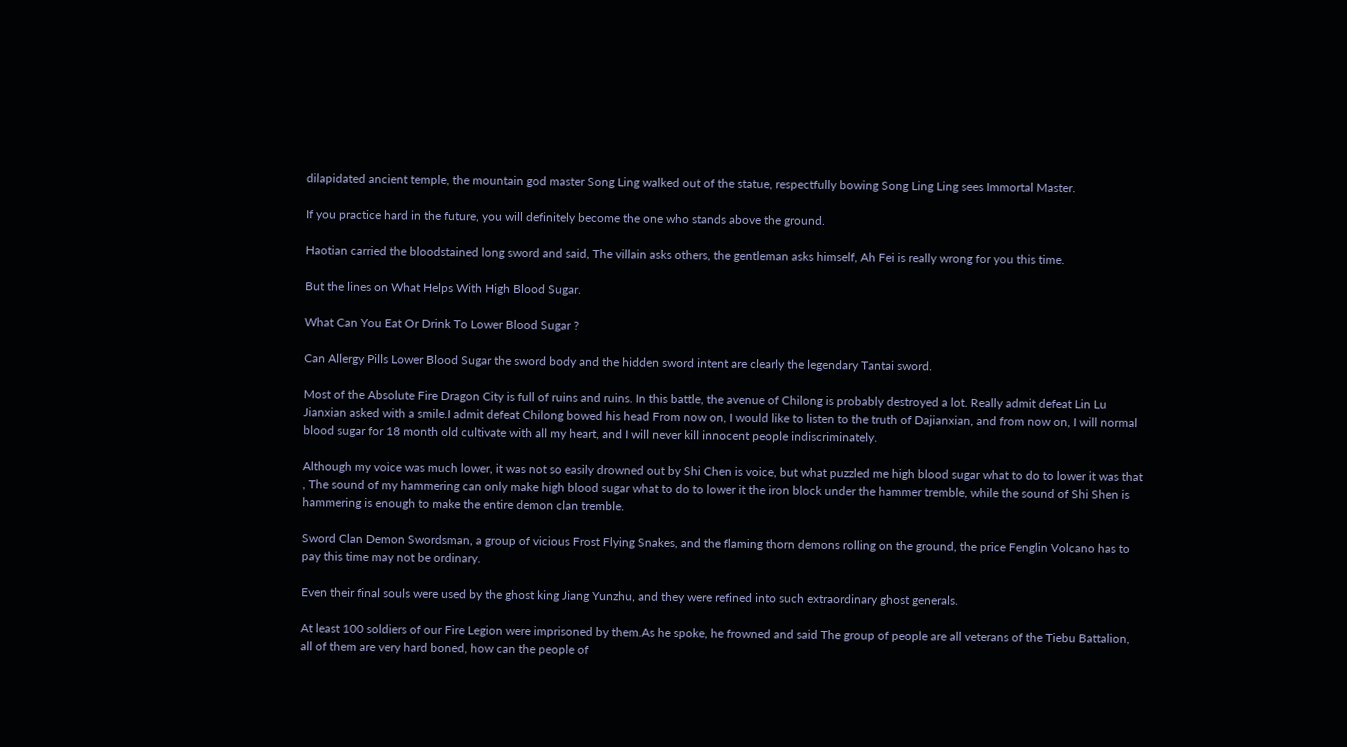dilapidated ancient temple, the mountain god master Song Ling walked out of the statue, respectfully bowing Song Ling Ling sees Immortal Master.

If you practice hard in the future, you will definitely become the one who stands above the ground.

Haotian carried the bloodstained long sword and said, The villain asks others, the gentleman asks himself, Ah Fei is really wrong for you this time.

But the lines on What Helps With High Blood Sugar.

What Can You Eat Or Drink To Lower Blood Sugar ?

Can Allergy Pills Lower Blood Sugar the sword body and the hidden sword intent are clearly the legendary Tantai sword.

Most of the Absolute Fire Dragon City is full of ruins and ruins. In this battle, the avenue of Chilong is probably destroyed a lot. Really admit defeat Lin Lu Jianxian asked with a smile.I admit defeat Chilong bowed his head From now on, I would like to listen to the truth of Dajianxian, and from now on, I will normal blood sugar for 18 month old cultivate with all my heart, and I will never kill innocent people indiscriminately.

Although my voice was much lower, it was not so easily drowned out by Shi Chen is voice, but what puzzled me high blood sugar what to do to lower it was that , The sound of my hammering can only make high blood sugar what to do to lower it the iron block under the hammer tremble, while the sound of Shi Shen is hammering is enough to make the entire demon clan tremble.

Sword Clan Demon Swordsman, a group of vicious Frost Flying Snakes, and the flaming thorn demons rolling on the ground, the price Fenglin Volcano has to pay this time may not be ordinary.

Even their final souls were used by the ghost king Jiang Yunzhu, and they were refined into such extraordinary ghost generals.

At least 100 soldiers of our Fire Legion were imprisoned by them.As he spoke, he frowned and said The group of people are all veterans of the Tiebu Battalion, all of them are very hard boned, how can the people of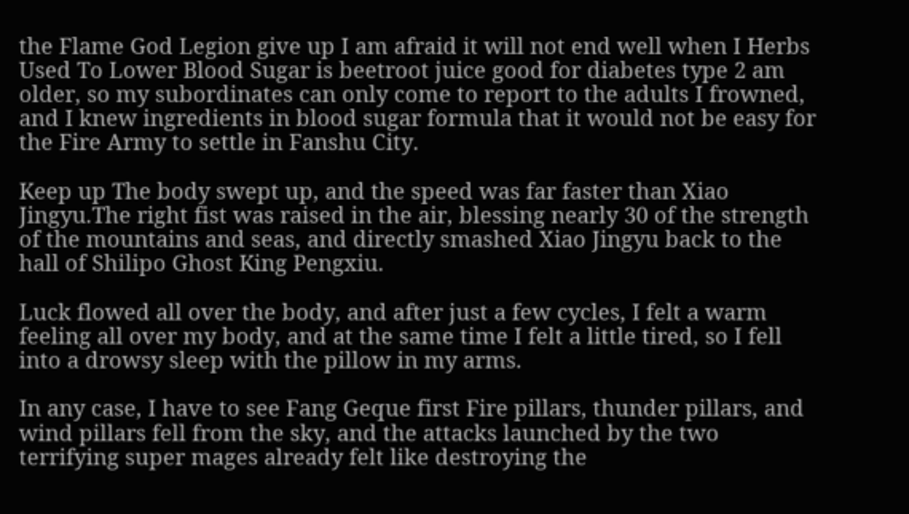the Flame God Legion give up I am afraid it will not end well when I Herbs Used To Lower Blood Sugar is beetroot juice good for diabetes type 2 am older, so my subordinates can only come to report to the adults I frowned, and I knew ingredients in blood sugar formula that it would not be easy for the Fire Army to settle in Fanshu City.

Keep up The body swept up, and the speed was far faster than Xiao Jingyu.The right fist was raised in the air, blessing nearly 30 of the strength of the mountains and seas, and directly smashed Xiao Jingyu back to the hall of Shilipo Ghost King Pengxiu.

Luck flowed all over the body, and after just a few cycles, I felt a warm feeling all over my body, and at the same time I felt a little tired, so I fell into a drowsy sleep with the pillow in my arms.

In any case, I have to see Fang Geque first Fire pillars, thunder pillars, and wind pillars fell from the sky, and the attacks launched by the two terrifying super mages already felt like destroying the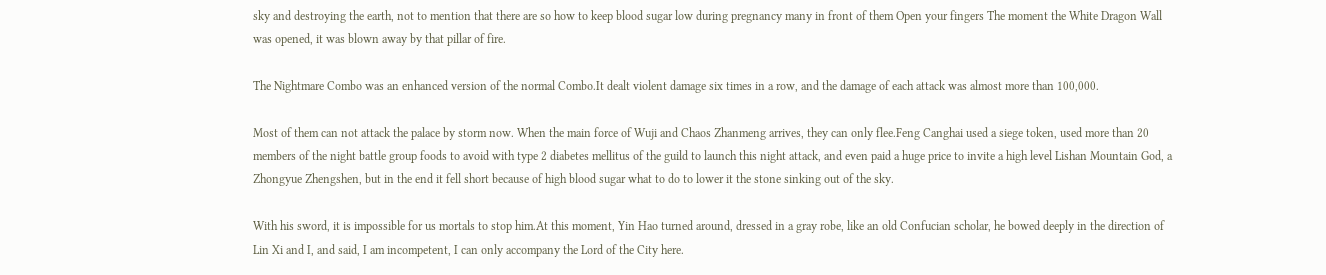sky and destroying the earth, not to mention that there are so how to keep blood sugar low during pregnancy many in front of them Open your fingers The moment the White Dragon Wall was opened, it was blown away by that pillar of fire.

The Nightmare Combo was an enhanced version of the normal Combo.It dealt violent damage six times in a row, and the damage of each attack was almost more than 100,000.

Most of them can not attack the palace by storm now. When the main force of Wuji and Chaos Zhanmeng arrives, they can only flee.Feng Canghai used a siege token, used more than 20 members of the night battle group foods to avoid with type 2 diabetes mellitus of the guild to launch this night attack, and even paid a huge price to invite a high level Lishan Mountain God, a Zhongyue Zhengshen, but in the end it fell short because of high blood sugar what to do to lower it the stone sinking out of the sky.

With his sword, it is impossible for us mortals to stop him.At this moment, Yin Hao turned around, dressed in a gray robe, like an old Confucian scholar, he bowed deeply in the direction of Lin Xi and I, and said, I am incompetent, I can only accompany the Lord of the City here.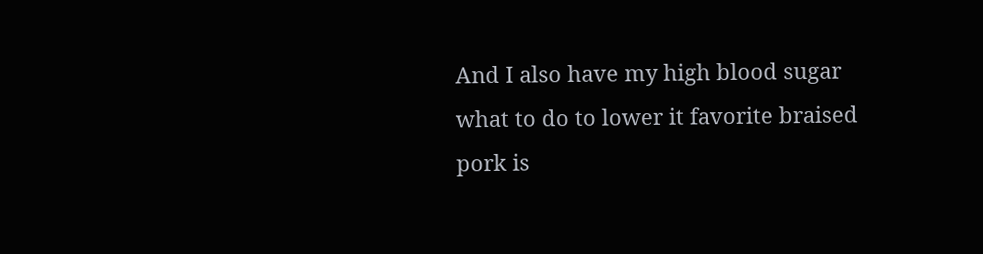And I also have my high blood sugar what to do to lower it favorite braised pork is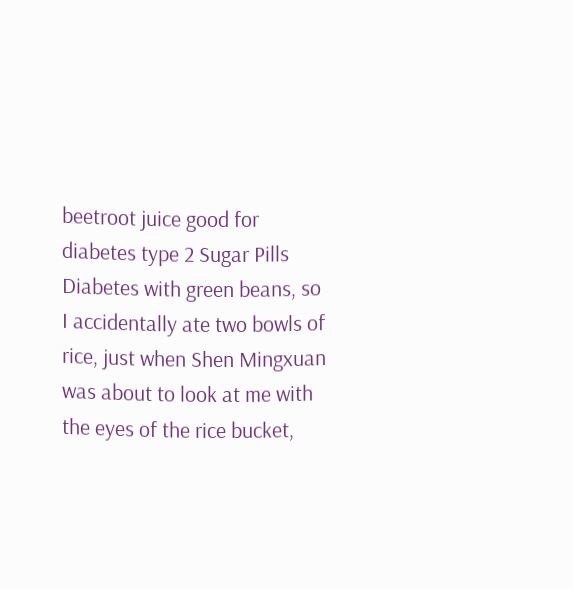beetroot juice good for diabetes type 2 Sugar Pills Diabetes with green beans, so I accidentally ate two bowls of rice, just when Shen Mingxuan was about to look at me with the eyes of the rice bucket,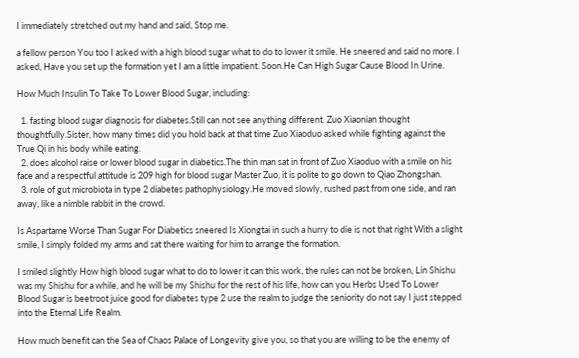I immediately stretched out my hand and said, Stop me.

a fellow person You too I asked with a high blood sugar what to do to lower it smile. He sneered and said no more. I asked, Have you set up the formation yet I am a little impatient. Soon.He Can High Sugar Cause Blood In Urine.

How Much Insulin To Take To Lower Blood Sugar, including:

  1. fasting blood sugar diagnosis for diabetes.Still can not see anything different. Zuo Xiaonian thought thoughtfully.Sister, how many times did you hold back at that time Zuo Xiaoduo asked while fighting against the True Qi in his body while eating.
  2. does alcohol raise or lower blood sugar in diabetics.The thin man sat in front of Zuo Xiaoduo with a smile on his face and a respectful attitude is 209 high for blood sugar Master Zuo, it is polite to go down to Qiao Zhongshan.
  3. role of gut microbiota in type 2 diabetes pathophysiology.He moved slowly, rushed past from one side, and ran away, like a nimble rabbit in the crowd.

Is Aspartame Worse Than Sugar For Diabetics sneered Is Xiongtai in such a hurry to die is not that right With a slight smile, I simply folded my arms and sat there waiting for him to arrange the formation.

I smiled slightly How high blood sugar what to do to lower it can this work, the rules can not be broken, Lin Shishu was my Shishu for a while, and he will be my Shishu for the rest of his life, how can you Herbs Used To Lower Blood Sugar is beetroot juice good for diabetes type 2 use the realm to judge the seniority do not say I just stepped into the Eternal Life Realm.

How much benefit can the Sea of Chaos Palace of Longevity give you, so that you are willing to be the enemy of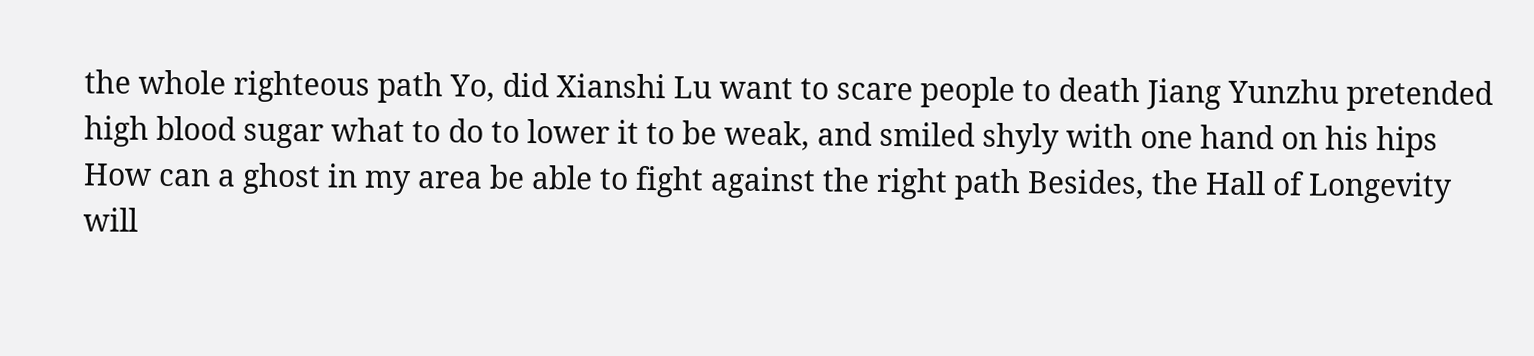the whole righteous path Yo, did Xianshi Lu want to scare people to death Jiang Yunzhu pretended high blood sugar what to do to lower it to be weak, and smiled shyly with one hand on his hips How can a ghost in my area be able to fight against the right path Besides, the Hall of Longevity will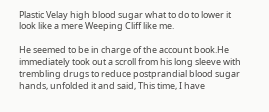Plastic Velay high blood sugar what to do to lower it look like a mere Weeping Cliff like me.

He seemed to be in charge of the account book.He immediately took out a scroll from his long sleeve with trembling drugs to reduce postprandial blood sugar hands, unfolded it and said, This time, I have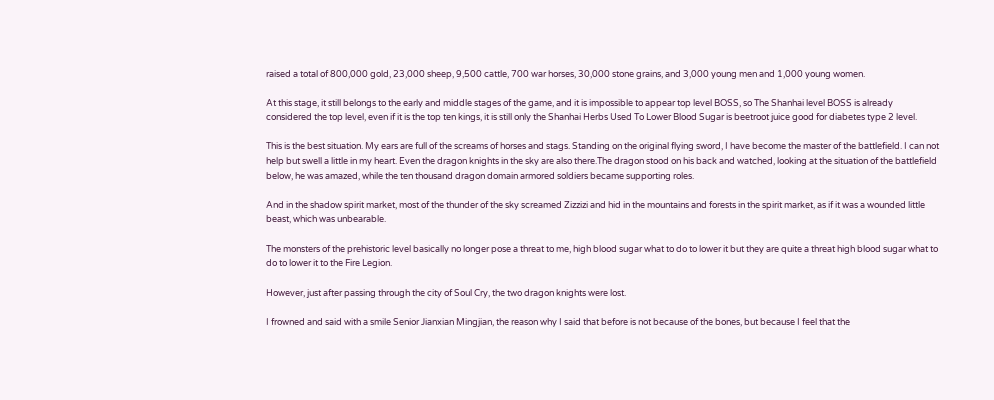raised a total of 800,000 gold, 23,000 sheep, 9,500 cattle, 700 war horses, 30,000 stone grains, and 3,000 young men and 1,000 young women.

At this stage, it still belongs to the early and middle stages of the game, and it is impossible to appear top level BOSS, so The Shanhai level BOSS is already considered the top level, even if it is the top ten kings, it is still only the Shanhai Herbs Used To Lower Blood Sugar is beetroot juice good for diabetes type 2 level.

This is the best situation. My ears are full of the screams of horses and stags. Standing on the original flying sword, I have become the master of the battlefield. I can not help but swell a little in my heart. Even the dragon knights in the sky are also there.The dragon stood on his back and watched, looking at the situation of the battlefield below, he was amazed, while the ten thousand dragon domain armored soldiers became supporting roles.

And in the shadow spirit market, most of the thunder of the sky screamed Zizzizi and hid in the mountains and forests in the spirit market, as if it was a wounded little beast, which was unbearable.

The monsters of the prehistoric level basically no longer pose a threat to me, high blood sugar what to do to lower it but they are quite a threat high blood sugar what to do to lower it to the Fire Legion.

However, just after passing through the city of Soul Cry, the two dragon knights were lost.

I frowned and said with a smile Senior Jianxian Mingjian, the reason why I said that before is not because of the bones, but because I feel that the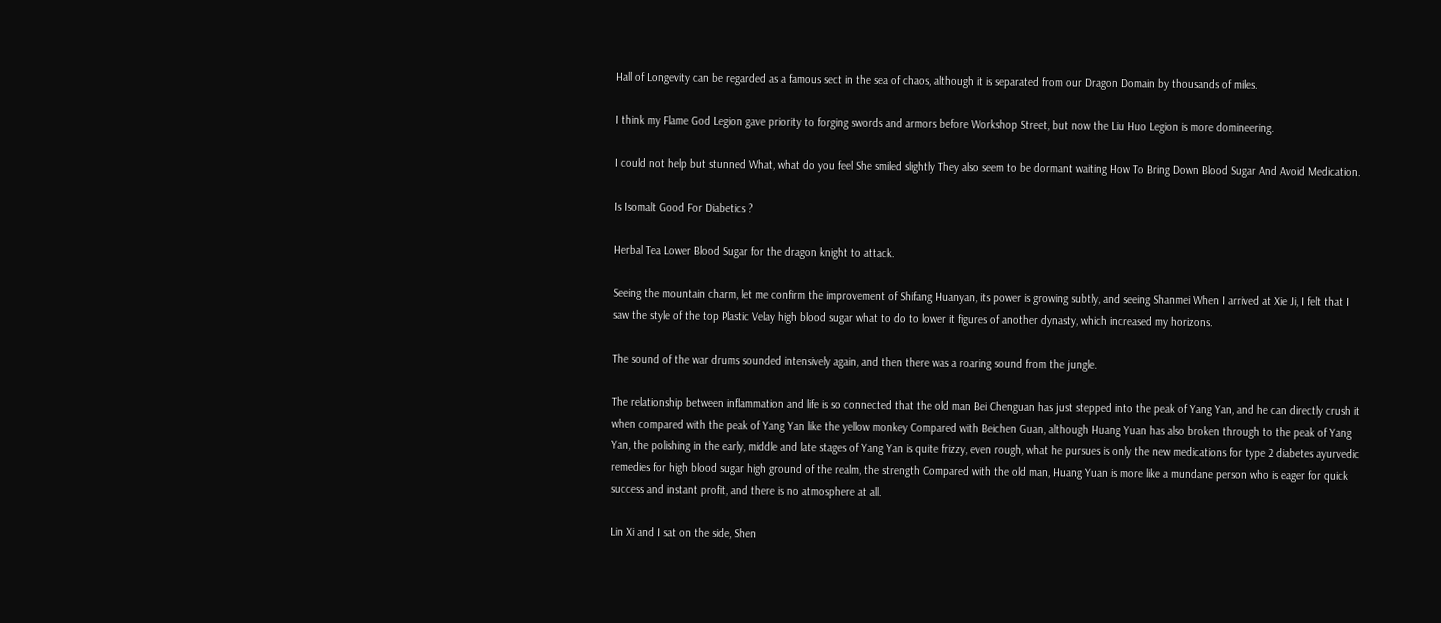Hall of Longevity can be regarded as a famous sect in the sea of chaos, although it is separated from our Dragon Domain by thousands of miles.

I think my Flame God Legion gave priority to forging swords and armors before Workshop Street, but now the Liu Huo Legion is more domineering.

I could not help but stunned What, what do you feel She smiled slightly They also seem to be dormant waiting How To Bring Down Blood Sugar And Avoid Medication.

Is Isomalt Good For Diabetics ?

Herbal Tea Lower Blood Sugar for the dragon knight to attack.

Seeing the mountain charm, let me confirm the improvement of Shifang Huanyan, its power is growing subtly, and seeing Shanmei When I arrived at Xie Ji, I felt that I saw the style of the top Plastic Velay high blood sugar what to do to lower it figures of another dynasty, which increased my horizons.

The sound of the war drums sounded intensively again, and then there was a roaring sound from the jungle.

The relationship between inflammation and life is so connected that the old man Bei Chenguan has just stepped into the peak of Yang Yan, and he can directly crush it when compared with the peak of Yang Yan like the yellow monkey Compared with Beichen Guan, although Huang Yuan has also broken through to the peak of Yang Yan, the polishing in the early, middle and late stages of Yang Yan is quite frizzy, even rough, what he pursues is only the new medications for type 2 diabetes ayurvedic remedies for high blood sugar high ground of the realm, the strength Compared with the old man, Huang Yuan is more like a mundane person who is eager for quick success and instant profit, and there is no atmosphere at all.

Lin Xi and I sat on the side, Shen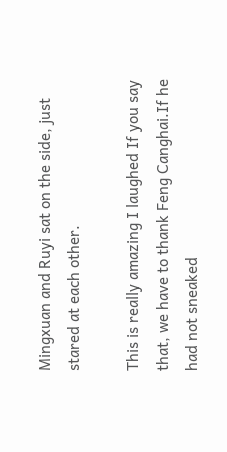Mingxuan and Ruyi sat on the side, just stared at each other.

This is really amazing I laughed If you say that, we have to thank Feng Canghai.If he had not sneaked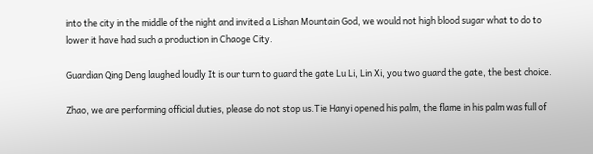into the city in the middle of the night and invited a Lishan Mountain God, we would not high blood sugar what to do to lower it have had such a production in Chaoge City.

Guardian Qing Deng laughed loudly It is our turn to guard the gate Lu Li, Lin Xi, you two guard the gate, the best choice.

Zhao, we are performing official duties, please do not stop us.Tie Hanyi opened his palm, the flame in his palm was full of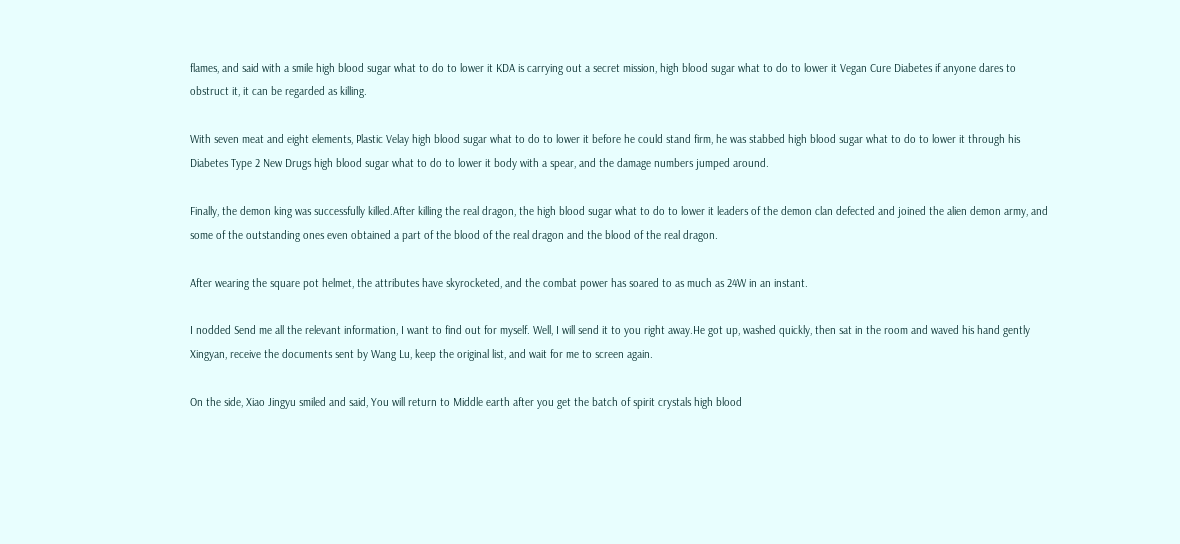flames, and said with a smile high blood sugar what to do to lower it KDA is carrying out a secret mission, high blood sugar what to do to lower it Vegan Cure Diabetes if anyone dares to obstruct it, it can be regarded as killing.

With seven meat and eight elements, Plastic Velay high blood sugar what to do to lower it before he could stand firm, he was stabbed high blood sugar what to do to lower it through his Diabetes Type 2 New Drugs high blood sugar what to do to lower it body with a spear, and the damage numbers jumped around.

Finally, the demon king was successfully killed.After killing the real dragon, the high blood sugar what to do to lower it leaders of the demon clan defected and joined the alien demon army, and some of the outstanding ones even obtained a part of the blood of the real dragon and the blood of the real dragon.

After wearing the square pot helmet, the attributes have skyrocketed, and the combat power has soared to as much as 24W in an instant.

I nodded Send me all the relevant information, I want to find out for myself. Well, I will send it to you right away.He got up, washed quickly, then sat in the room and waved his hand gently Xingyan, receive the documents sent by Wang Lu, keep the original list, and wait for me to screen again.

On the side, Xiao Jingyu smiled and said, You will return to Middle earth after you get the batch of spirit crystals high blood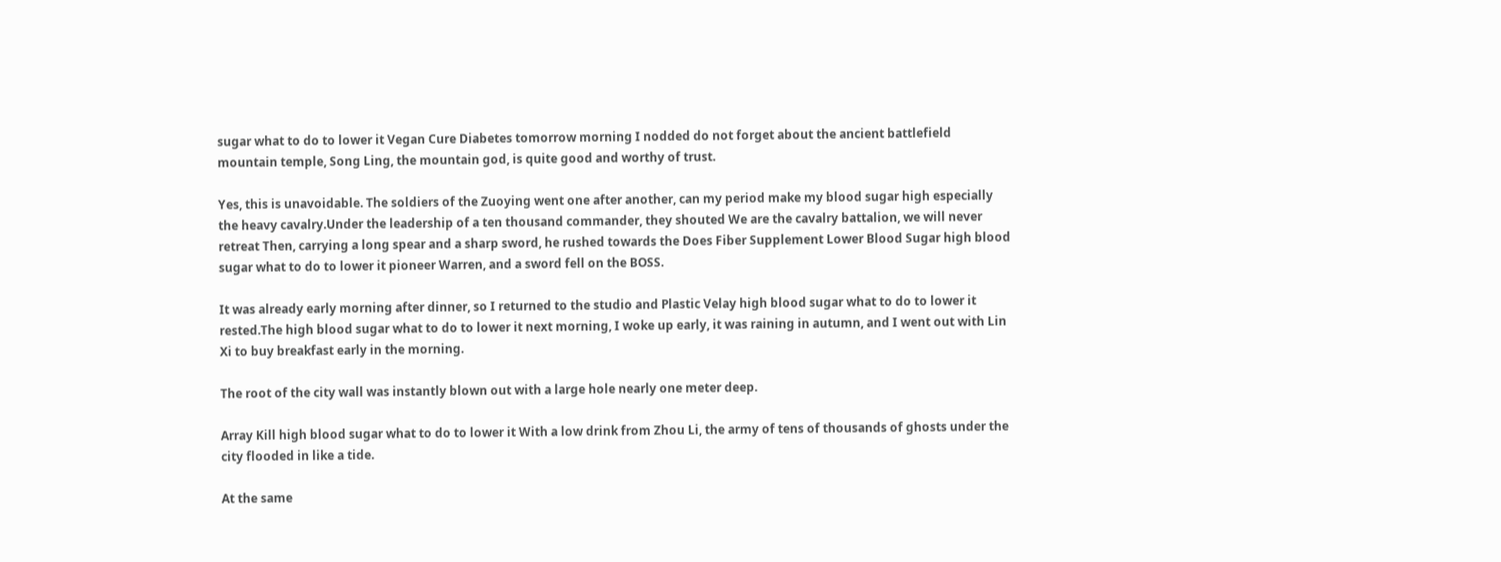sugar what to do to lower it Vegan Cure Diabetes tomorrow morning I nodded do not forget about the ancient battlefield mountain temple, Song Ling, the mountain god, is quite good and worthy of trust.

Yes, this is unavoidable. The soldiers of the Zuoying went one after another, can my period make my blood sugar high especially the heavy cavalry.Under the leadership of a ten thousand commander, they shouted We are the cavalry battalion, we will never retreat Then, carrying a long spear and a sharp sword, he rushed towards the Does Fiber Supplement Lower Blood Sugar high blood sugar what to do to lower it pioneer Warren, and a sword fell on the BOSS.

It was already early morning after dinner, so I returned to the studio and Plastic Velay high blood sugar what to do to lower it rested.The high blood sugar what to do to lower it next morning, I woke up early, it was raining in autumn, and I went out with Lin Xi to buy breakfast early in the morning.

The root of the city wall was instantly blown out with a large hole nearly one meter deep.

Array Kill high blood sugar what to do to lower it With a low drink from Zhou Li, the army of tens of thousands of ghosts under the city flooded in like a tide.

At the same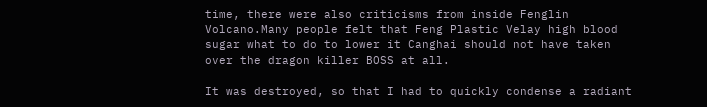time, there were also criticisms from inside Fenglin Volcano.Many people felt that Feng Plastic Velay high blood sugar what to do to lower it Canghai should not have taken over the dragon killer BOSS at all.

It was destroyed, so that I had to quickly condense a radiant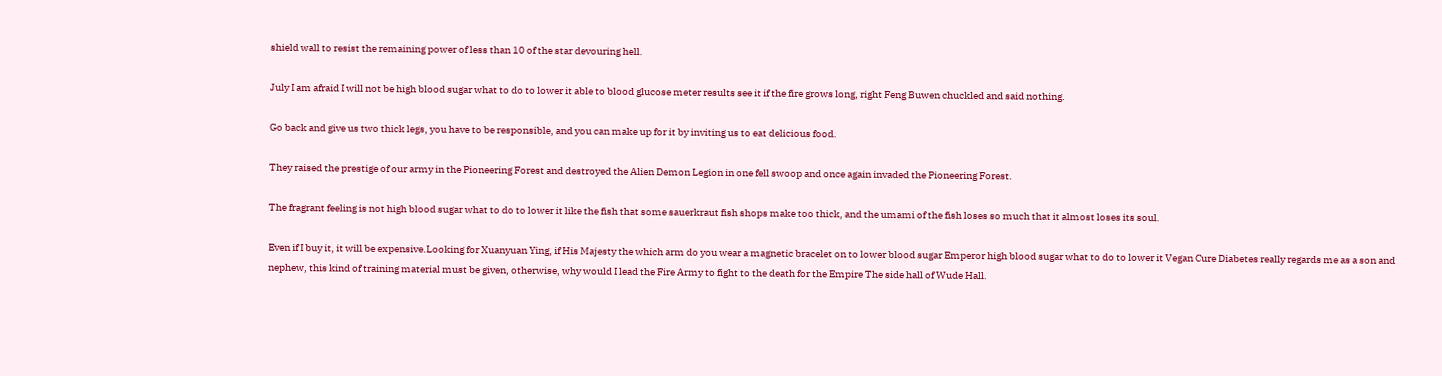shield wall to resist the remaining power of less than 10 of the star devouring hell.

July I am afraid I will not be high blood sugar what to do to lower it able to blood glucose meter results see it if the fire grows long, right Feng Buwen chuckled and said nothing.

Go back and give us two thick legs, you have to be responsible, and you can make up for it by inviting us to eat delicious food.

They raised the prestige of our army in the Pioneering Forest and destroyed the Alien Demon Legion in one fell swoop and once again invaded the Pioneering Forest.

The fragrant feeling is not high blood sugar what to do to lower it like the fish that some sauerkraut fish shops make too thick, and the umami of the fish loses so much that it almost loses its soul.

Even if I buy it, it will be expensive.Looking for Xuanyuan Ying, if His Majesty the which arm do you wear a magnetic bracelet on to lower blood sugar Emperor high blood sugar what to do to lower it Vegan Cure Diabetes really regards me as a son and nephew, this kind of training material must be given, otherwise, why would I lead the Fire Army to fight to the death for the Empire The side hall of Wude Hall.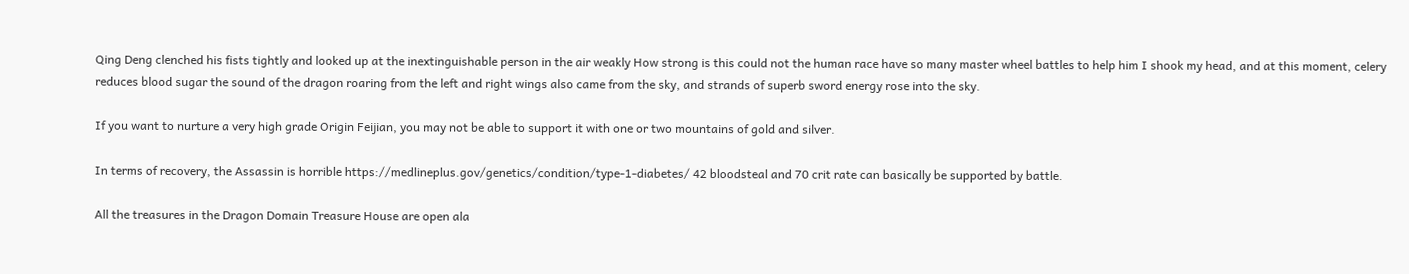Qing Deng clenched his fists tightly and looked up at the inextinguishable person in the air weakly How strong is this could not the human race have so many master wheel battles to help him I shook my head, and at this moment, celery reduces blood sugar the sound of the dragon roaring from the left and right wings also came from the sky, and strands of superb sword energy rose into the sky.

If you want to nurture a very high grade Origin Feijian, you may not be able to support it with one or two mountains of gold and silver.

In terms of recovery, the Assassin is horrible https://medlineplus.gov/genetics/condition/type-1-diabetes/ 42 bloodsteal and 70 crit rate can basically be supported by battle.

All the treasures in the Dragon Domain Treasure House are open ala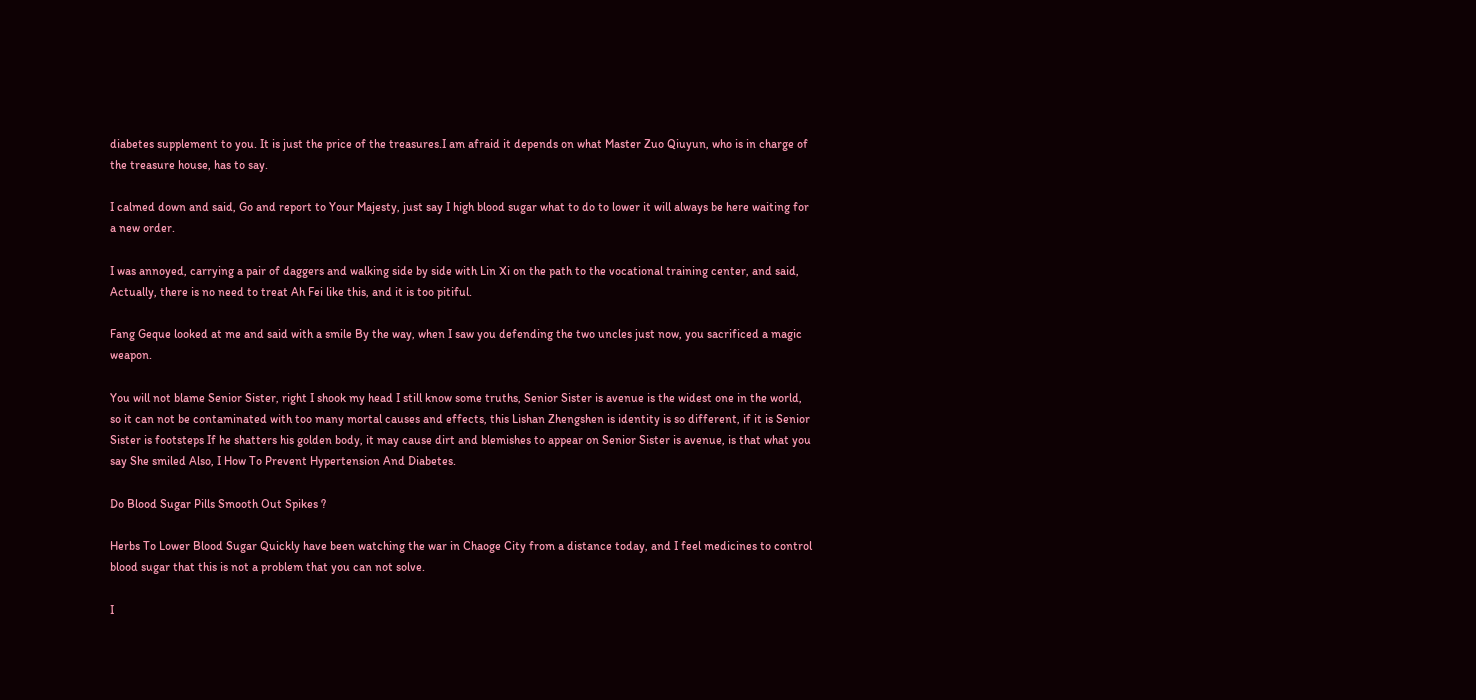diabetes supplement to you. It is just the price of the treasures.I am afraid it depends on what Master Zuo Qiuyun, who is in charge of the treasure house, has to say.

I calmed down and said, Go and report to Your Majesty, just say I high blood sugar what to do to lower it will always be here waiting for a new order.

I was annoyed, carrying a pair of daggers and walking side by side with Lin Xi on the path to the vocational training center, and said, Actually, there is no need to treat Ah Fei like this, and it is too pitiful.

Fang Geque looked at me and said with a smile By the way, when I saw you defending the two uncles just now, you sacrificed a magic weapon.

You will not blame Senior Sister, right I shook my head I still know some truths, Senior Sister is avenue is the widest one in the world, so it can not be contaminated with too many mortal causes and effects, this Lishan Zhengshen is identity is so different, if it is Senior Sister is footsteps If he shatters his golden body, it may cause dirt and blemishes to appear on Senior Sister is avenue, is that what you say She smiled Also, I How To Prevent Hypertension And Diabetes.

Do Blood Sugar Pills Smooth Out Spikes ?

Herbs To Lower Blood Sugar Quickly have been watching the war in Chaoge City from a distance today, and I feel medicines to control blood sugar that this is not a problem that you can not solve.

I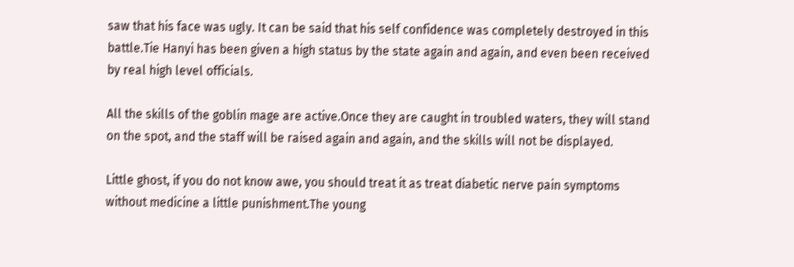saw that his face was ugly. It can be said that his self confidence was completely destroyed in this battle.Tie Hanyi has been given a high status by the state again and again, and even been received by real high level officials.

All the skills of the goblin mage are active.Once they are caught in troubled waters, they will stand on the spot, and the staff will be raised again and again, and the skills will not be displayed.

Little ghost, if you do not know awe, you should treat it as treat diabetic nerve pain symptoms without medicine a little punishment.The young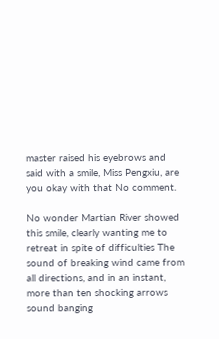master raised his eyebrows and said with a smile, Miss Pengxiu, are you okay with that No comment.

No wonder Martian River showed this smile, clearly wanting me to retreat in spite of difficulties The sound of breaking wind came from all directions, and in an instant, more than ten shocking arrows sound banging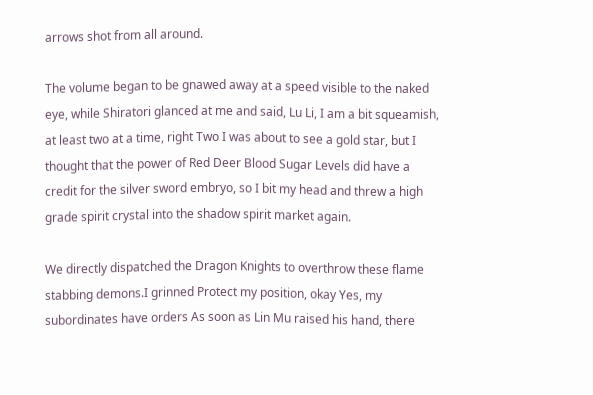arrows shot from all around.

The volume began to be gnawed away at a speed visible to the naked eye, while Shiratori glanced at me and said, Lu Li, I am a bit squeamish, at least two at a time, right Two I was about to see a gold star, but I thought that the power of Red Deer Blood Sugar Levels did have a credit for the silver sword embryo, so I bit my head and threw a high grade spirit crystal into the shadow spirit market again.

We directly dispatched the Dragon Knights to overthrow these flame stabbing demons.I grinned Protect my position, okay Yes, my subordinates have orders As soon as Lin Mu raised his hand, there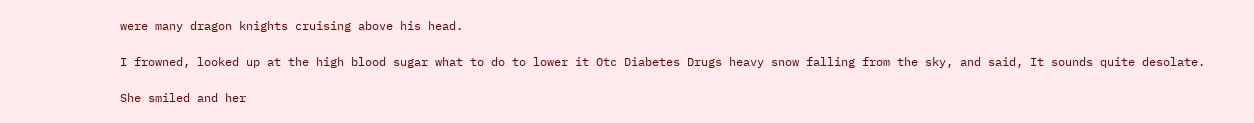were many dragon knights cruising above his head.

I frowned, looked up at the high blood sugar what to do to lower it Otc Diabetes Drugs heavy snow falling from the sky, and said, It sounds quite desolate.

She smiled and her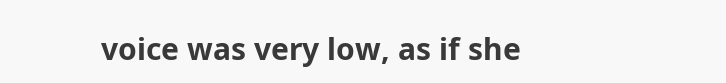voice was very low, as if she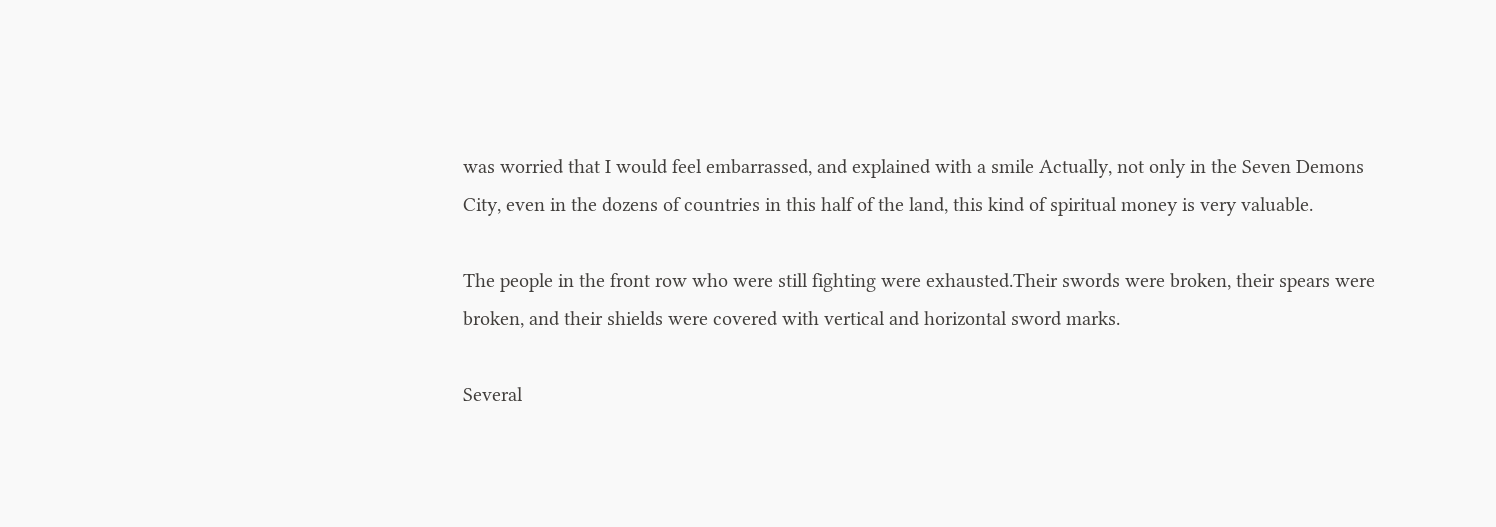was worried that I would feel embarrassed, and explained with a smile Actually, not only in the Seven Demons City, even in the dozens of countries in this half of the land, this kind of spiritual money is very valuable.

The people in the front row who were still fighting were exhausted.Their swords were broken, their spears were broken, and their shields were covered with vertical and horizontal sword marks.

Several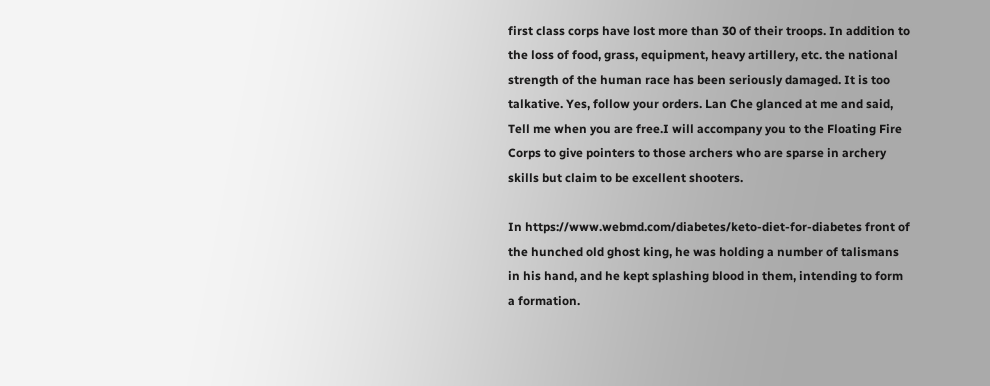first class corps have lost more than 30 of their troops. In addition to the loss of food, grass, equipment, heavy artillery, etc. the national strength of the human race has been seriously damaged. It is too talkative. Yes, follow your orders. Lan Che glanced at me and said, Tell me when you are free.I will accompany you to the Floating Fire Corps to give pointers to those archers who are sparse in archery skills but claim to be excellent shooters.

In https://www.webmd.com/diabetes/keto-diet-for-diabetes front of the hunched old ghost king, he was holding a number of talismans in his hand, and he kept splashing blood in them, intending to form a formation.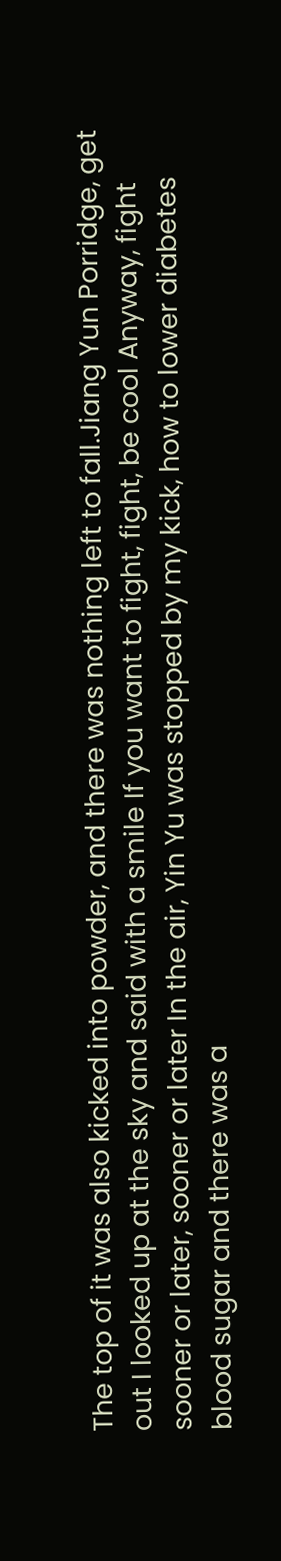The top of it was also kicked into powder, and there was nothing left to fall.Jiang Yun Porridge, get out I looked up at the sky and said with a smile If you want to fight, fight, be cool Anyway, fight sooner or later, sooner or later In the air, Yin Yu was stopped by my kick, how to lower diabetes blood sugar and there was a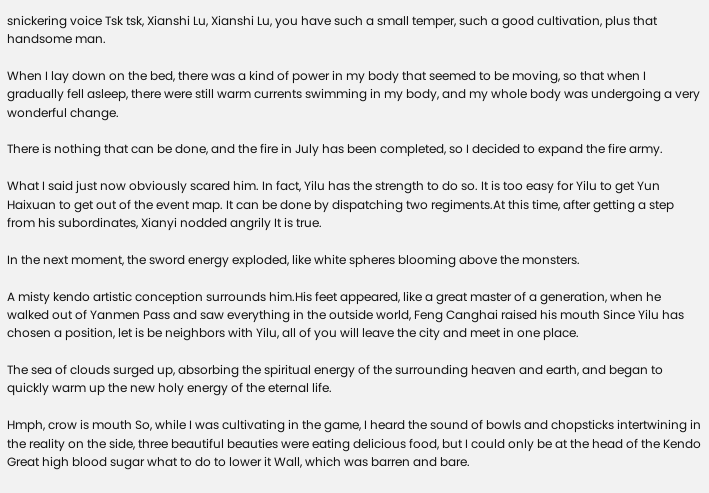snickering voice Tsk tsk, Xianshi Lu, Xianshi Lu, you have such a small temper, such a good cultivation, plus that handsome man.

When I lay down on the bed, there was a kind of power in my body that seemed to be moving, so that when I gradually fell asleep, there were still warm currents swimming in my body, and my whole body was undergoing a very wonderful change.

There is nothing that can be done, and the fire in July has been completed, so I decided to expand the fire army.

What I said just now obviously scared him. In fact, Yilu has the strength to do so. It is too easy for Yilu to get Yun Haixuan to get out of the event map. It can be done by dispatching two regiments.At this time, after getting a step from his subordinates, Xianyi nodded angrily It is true.

In the next moment, the sword energy exploded, like white spheres blooming above the monsters.

A misty kendo artistic conception surrounds him.His feet appeared, like a great master of a generation, when he walked out of Yanmen Pass and saw everything in the outside world, Feng Canghai raised his mouth Since Yilu has chosen a position, let is be neighbors with Yilu, all of you will leave the city and meet in one place.

The sea of clouds surged up, absorbing the spiritual energy of the surrounding heaven and earth, and began to quickly warm up the new holy energy of the eternal life.

Hmph, crow is mouth So, while I was cultivating in the game, I heard the sound of bowls and chopsticks intertwining in the reality on the side, three beautiful beauties were eating delicious food, but I could only be at the head of the Kendo Great high blood sugar what to do to lower it Wall, which was barren and bare.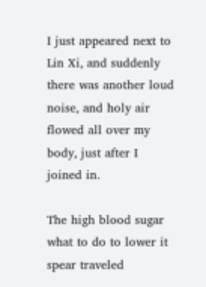I just appeared next to Lin Xi, and suddenly there was another loud noise, and holy air flowed all over my body, just after I joined in.

The high blood sugar what to do to lower it spear traveled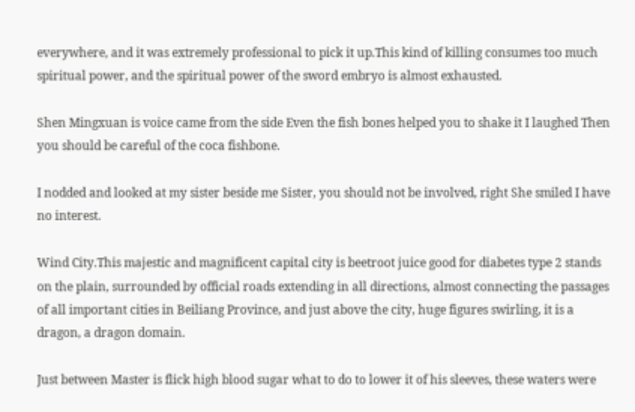everywhere, and it was extremely professional to pick it up.This kind of killing consumes too much spiritual power, and the spiritual power of the sword embryo is almost exhausted.

Shen Mingxuan is voice came from the side Even the fish bones helped you to shake it I laughed Then you should be careful of the coca fishbone.

I nodded and looked at my sister beside me Sister, you should not be involved, right She smiled I have no interest.

Wind City.This majestic and magnificent capital city is beetroot juice good for diabetes type 2 stands on the plain, surrounded by official roads extending in all directions, almost connecting the passages of all important cities in Beiliang Province, and just above the city, huge figures swirling, it is a dragon, a dragon domain.

Just between Master is flick high blood sugar what to do to lower it of his sleeves, these waters were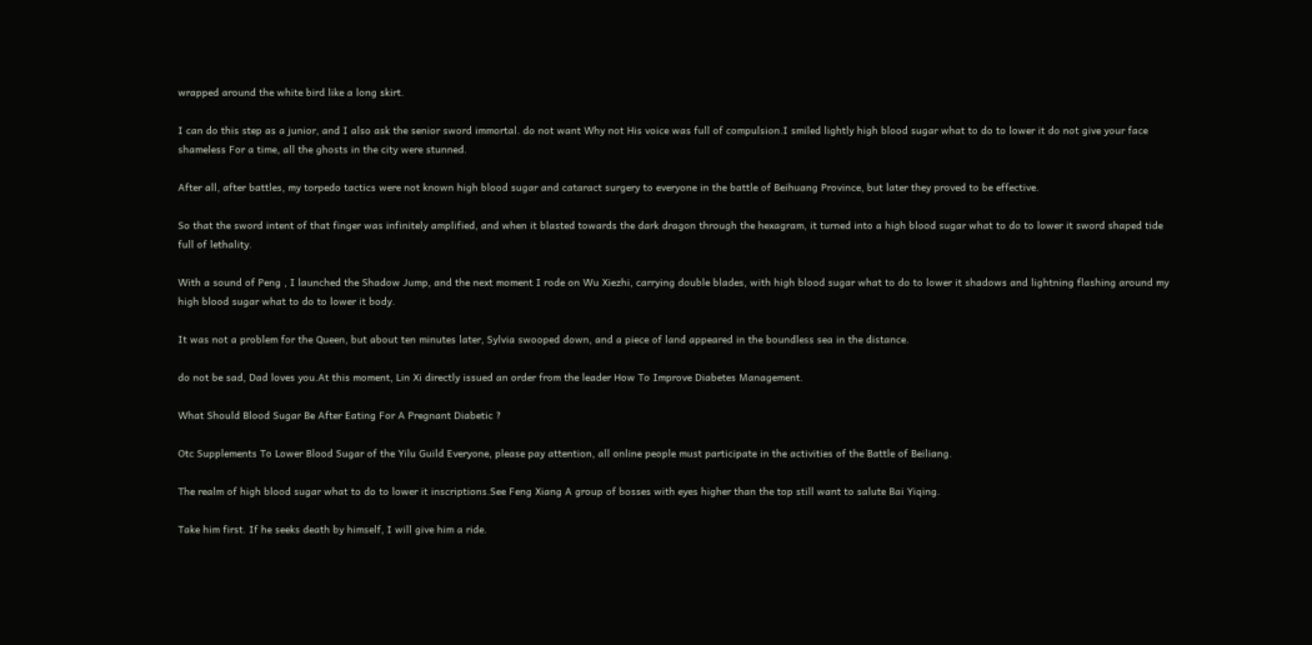wrapped around the white bird like a long skirt.

I can do this step as a junior, and I also ask the senior sword immortal. do not want Why not His voice was full of compulsion.I smiled lightly high blood sugar what to do to lower it do not give your face shameless For a time, all the ghosts in the city were stunned.

After all, after battles, my torpedo tactics were not known high blood sugar and cataract surgery to everyone in the battle of Beihuang Province, but later they proved to be effective.

So that the sword intent of that finger was infinitely amplified, and when it blasted towards the dark dragon through the hexagram, it turned into a high blood sugar what to do to lower it sword shaped tide full of lethality.

With a sound of Peng , I launched the Shadow Jump, and the next moment I rode on Wu Xiezhi, carrying double blades, with high blood sugar what to do to lower it shadows and lightning flashing around my high blood sugar what to do to lower it body.

It was not a problem for the Queen, but about ten minutes later, Sylvia swooped down, and a piece of land appeared in the boundless sea in the distance.

do not be sad, Dad loves you.At this moment, Lin Xi directly issued an order from the leader How To Improve Diabetes Management.

What Should Blood Sugar Be After Eating For A Pregnant Diabetic ?

Otc Supplements To Lower Blood Sugar of the Yilu Guild Everyone, please pay attention, all online people must participate in the activities of the Battle of Beiliang.

The realm of high blood sugar what to do to lower it inscriptions.See Feng Xiang A group of bosses with eyes higher than the top still want to salute Bai Yiqing.

Take him first. If he seeks death by himself, I will give him a ride.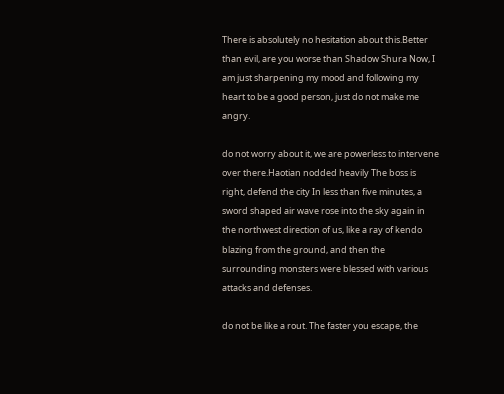There is absolutely no hesitation about this.Better than evil, are you worse than Shadow Shura Now, I am just sharpening my mood and following my heart to be a good person, just do not make me angry.

do not worry about it, we are powerless to intervene over there.Haotian nodded heavily The boss is right, defend the city In less than five minutes, a sword shaped air wave rose into the sky again in the northwest direction of us, like a ray of kendo blazing from the ground, and then the surrounding monsters were blessed with various attacks and defenses.

do not be like a rout. The faster you escape, the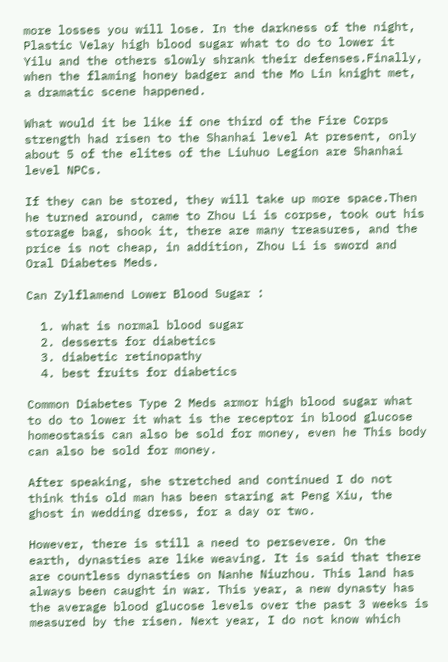more losses you will lose. In the darkness of the night, Plastic Velay high blood sugar what to do to lower it Yilu and the others slowly shrank their defenses.Finally, when the flaming honey badger and the Mo Lin knight met, a dramatic scene happened.

What would it be like if one third of the Fire Corps strength had risen to the Shanhai level At present, only about 5 of the elites of the Liuhuo Legion are Shanhai level NPCs.

If they can be stored, they will take up more space.Then he turned around, came to Zhou Li is corpse, took out his storage bag, shook it, there are many treasures, and the price is not cheap, in addition, Zhou Li is sword and Oral Diabetes Meds.

Can Zylflamend Lower Blood Sugar :

  1. what is normal blood sugar
  2. desserts for diabetics
  3. diabetic retinopathy
  4. best fruits for diabetics

Common Diabetes Type 2 Meds armor high blood sugar what to do to lower it what is the receptor in blood glucose homeostasis can also be sold for money, even he This body can also be sold for money.

After speaking, she stretched and continued I do not think this old man has been staring at Peng Xiu, the ghost in wedding dress, for a day or two.

However, there is still a need to persevere. On the earth, dynasties are like weaving. It is said that there are countless dynasties on Nanhe Niuzhou. This land has always been caught in war. This year, a new dynasty has the average blood glucose levels over the past 3 weeks is measured by the risen. Next year, I do not know which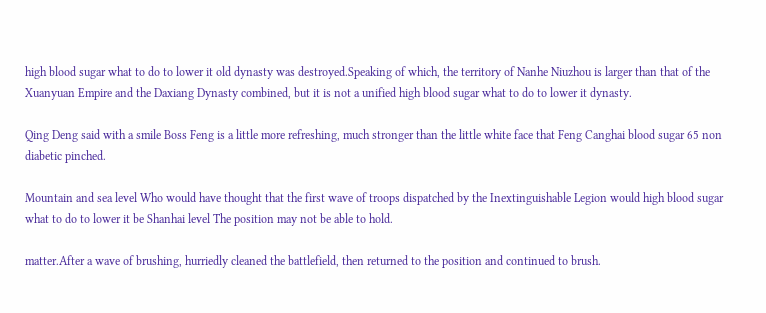high blood sugar what to do to lower it old dynasty was destroyed.Speaking of which, the territory of Nanhe Niuzhou is larger than that of the Xuanyuan Empire and the Daxiang Dynasty combined, but it is not a unified high blood sugar what to do to lower it dynasty.

Qing Deng said with a smile Boss Feng is a little more refreshing, much stronger than the little white face that Feng Canghai blood sugar 65 non diabetic pinched.

Mountain and sea level Who would have thought that the first wave of troops dispatched by the Inextinguishable Legion would high blood sugar what to do to lower it be Shanhai level The position may not be able to hold.

matter.After a wave of brushing, hurriedly cleaned the battlefield, then returned to the position and continued to brush.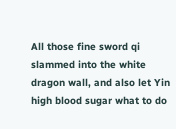All those fine sword qi slammed into the white dragon wall, and also let Yin high blood sugar what to do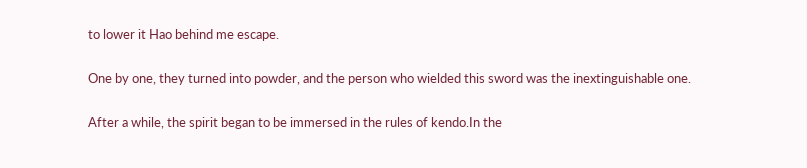to lower it Hao behind me escape.

One by one, they turned into powder, and the person who wielded this sword was the inextinguishable one.

After a while, the spirit began to be immersed in the rules of kendo.In the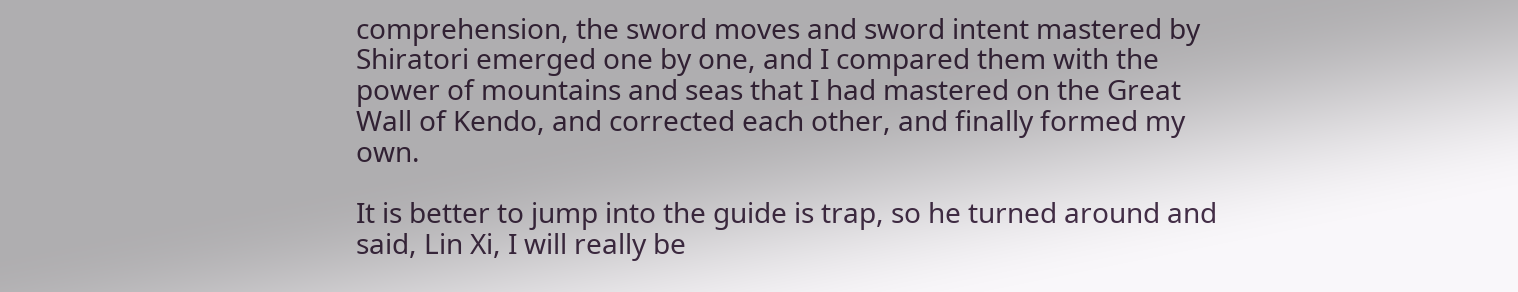comprehension, the sword moves and sword intent mastered by Shiratori emerged one by one, and I compared them with the power of mountains and seas that I had mastered on the Great Wall of Kendo, and corrected each other, and finally formed my own.

It is better to jump into the guide is trap, so he turned around and said, Lin Xi, I will really be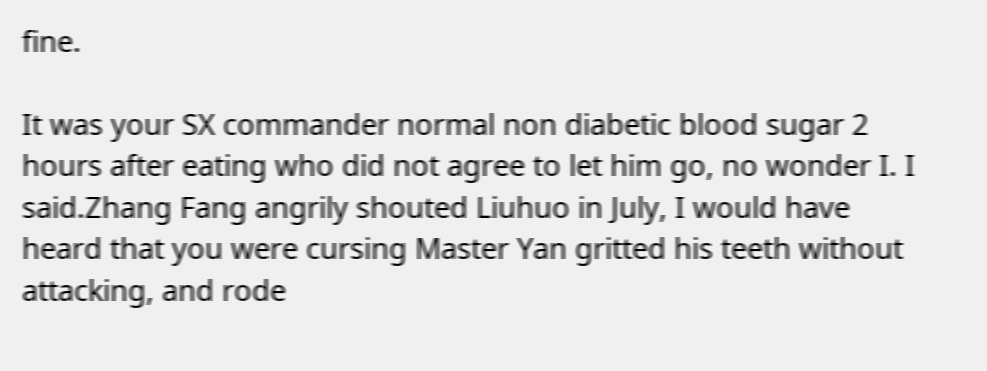fine.

It was your SX commander normal non diabetic blood sugar 2 hours after eating who did not agree to let him go, no wonder I. I said.Zhang Fang angrily shouted Liuhuo in July, I would have heard that you were cursing Master Yan gritted his teeth without attacking, and rode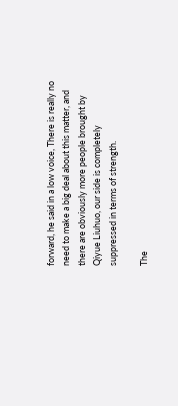forward, he said in a low voice, There is really no need to make a big deal about this matter, and there are obviously more people brought by Qiyue Liuhuo, our side is completely suppressed in terms of strength.

The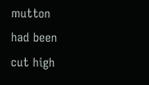mutton had been cut high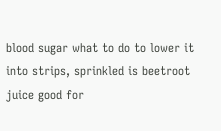blood sugar what to do to lower it into strips, sprinkled is beetroot juice good for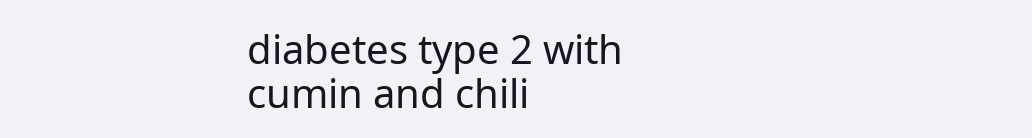diabetes type 2 with cumin and chili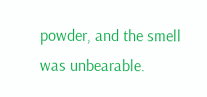powder, and the smell was unbearable.